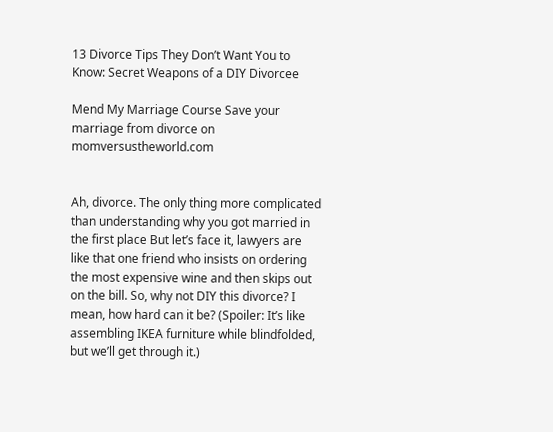13 Divorce Tips They Don’t Want You to Know: Secret Weapons of a DIY Divorcee

Mend My Marriage Course Save your marriage from divorce on momversustheworld.com


Ah, divorce. The only thing more complicated than understanding why you got married in the first place But let’s face it, lawyers are like that one friend who insists on ordering the most expensive wine and then skips out on the bill. So, why not DIY this divorce? I mean, how hard can it be? (Spoiler: It’s like assembling IKEA furniture while blindfolded, but we’ll get through it.)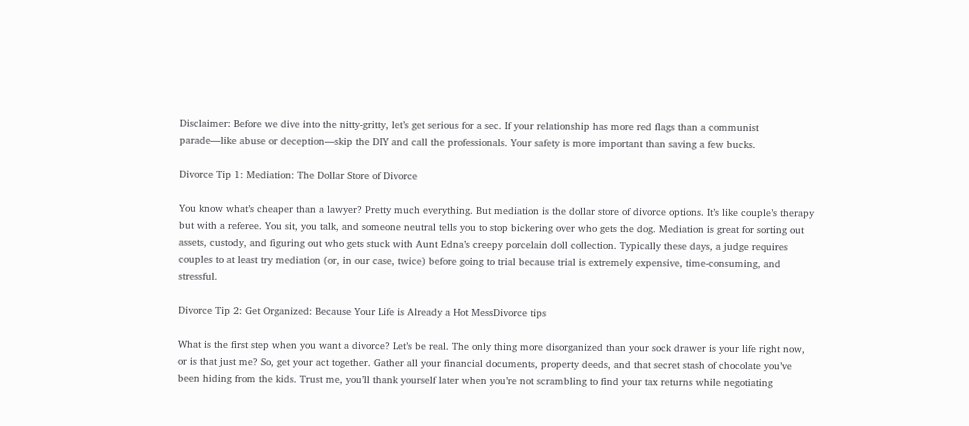Disclaimer: Before we dive into the nitty-gritty, let’s get serious for a sec. If your relationship has more red flags than a communist parade—like abuse or deception—skip the DIY and call the professionals. Your safety is more important than saving a few bucks.

Divorce Tip 1: Mediation: The Dollar Store of Divorce

You know what’s cheaper than a lawyer? Pretty much everything. But mediation is the dollar store of divorce options. It’s like couple’s therapy but with a referee. You sit, you talk, and someone neutral tells you to stop bickering over who gets the dog. Mediation is great for sorting out assets, custody, and figuring out who gets stuck with Aunt Edna’s creepy porcelain doll collection. Typically these days, a judge requires couples to at least try mediation (or, in our case, twice) before going to trial because trial is extremely expensive, time-consuming, and stressful.

Divorce Tip 2: Get Organized: Because Your Life is Already a Hot MessDivorce tips

What is the first step when you want a divorce? Let’s be real. The only thing more disorganized than your sock drawer is your life right now, or is that just me? So, get your act together. Gather all your financial documents, property deeds, and that secret stash of chocolate you’ve been hiding from the kids. Trust me, you’ll thank yourself later when you’re not scrambling to find your tax returns while negotiating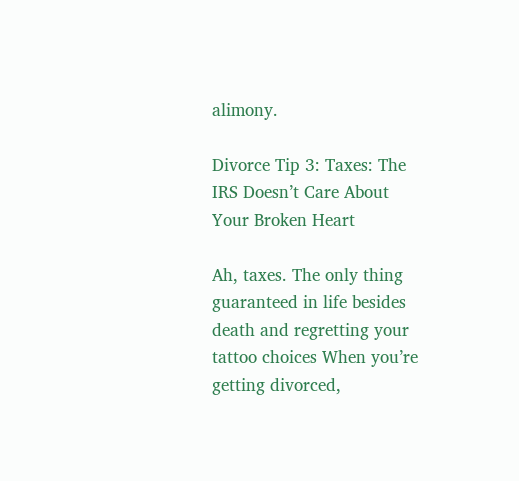alimony.

Divorce Tip 3: Taxes: The IRS Doesn’t Care About Your Broken Heart

Ah, taxes. The only thing guaranteed in life besides death and regretting your tattoo choices When you’re getting divorced,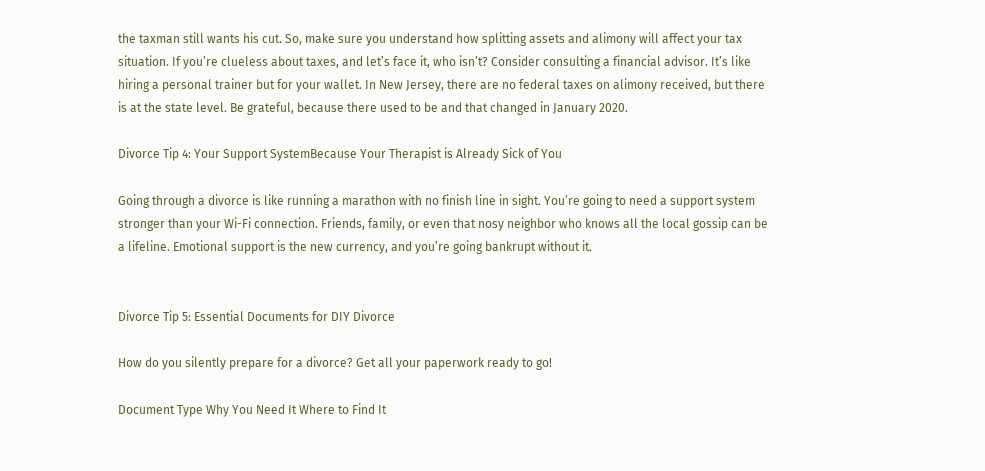the taxman still wants his cut. So, make sure you understand how splitting assets and alimony will affect your tax situation. If you’re clueless about taxes, and let’s face it, who isn’t? Consider consulting a financial advisor. It’s like hiring a personal trainer but for your wallet. In New Jersey, there are no federal taxes on alimony received, but there is at the state level. Be grateful, because there used to be and that changed in January 2020.

Divorce Tip 4: Your Support SystemBecause Your Therapist is Already Sick of You

Going through a divorce is like running a marathon with no finish line in sight. You’re going to need a support system stronger than your Wi-Fi connection. Friends, family, or even that nosy neighbor who knows all the local gossip can be a lifeline. Emotional support is the new currency, and you’re going bankrupt without it.


Divorce Tip 5: Essential Documents for DIY Divorce

How do you silently prepare for a divorce? Get all your paperwork ready to go!

Document Type Why You Need It Where to Find It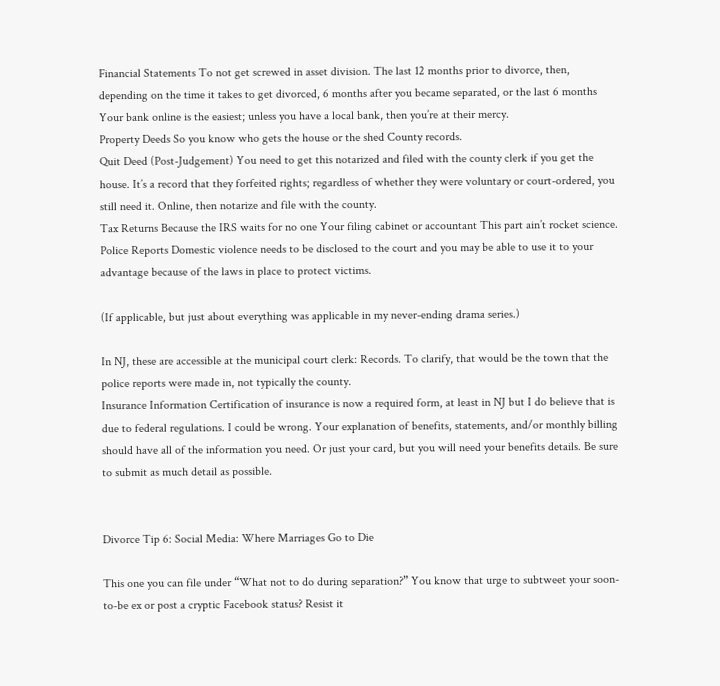Financial Statements To not get screwed in asset division. The last 12 months prior to divorce, then, depending on the time it takes to get divorced, 6 months after you became separated, or the last 6 months Your bank online is the easiest; unless you have a local bank, then you’re at their mercy.
Property Deeds So you know who gets the house or the shed County records.
Quit Deed (Post-Judgement) You need to get this notarized and filed with the county clerk if you get the house. It’s a record that they forfeited rights; regardless of whether they were voluntary or court-ordered, you still need it. Online, then notarize and file with the county.
Tax Returns Because the IRS waits for no one Your filing cabinet or accountant This part ain’t rocket science.
Police Reports Domestic violence needs to be disclosed to the court and you may be able to use it to your advantage because of the laws in place to protect victims.

(If applicable, but just about everything was applicable in my never-ending drama series.)

In NJ, these are accessible at the municipal court clerk: Records. To clarify, that would be the town that the police reports were made in, not typically the county.
Insurance Information Certification of insurance is now a required form, at least in NJ but I do believe that is due to federal regulations. I could be wrong. Your explanation of benefits, statements, and/or monthly billing should have all of the information you need. Or just your card, but you will need your benefits details. Be sure to submit as much detail as possible.


Divorce Tip 6: Social Media: Where Marriages Go to Die

This one you can file under “What not to do during separation?” You know that urge to subtweet your soon-to-be ex or post a cryptic Facebook status? Resist it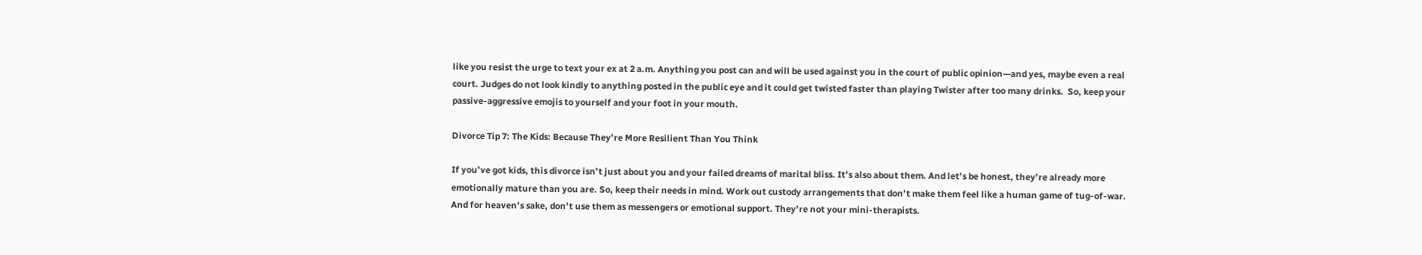like you resist the urge to text your ex at 2 a.m. Anything you post can and will be used against you in the court of public opinion—and yes, maybe even a real court. Judges do not look kindly to anything posted in the public eye and it could get twisted faster than playing Twister after too many drinks.  So, keep your passive-aggressive emojis to yourself and your foot in your mouth.

Divorce Tip 7: The Kids: Because They’re More Resilient Than You Think

If you’ve got kids, this divorce isn’t just about you and your failed dreams of marital bliss. It’s also about them. And let’s be honest, they’re already more emotionally mature than you are. So, keep their needs in mind. Work out custody arrangements that don’t make them feel like a human game of tug-of-war. And for heaven’s sake, don’t use them as messengers or emotional support. They’re not your mini-therapists.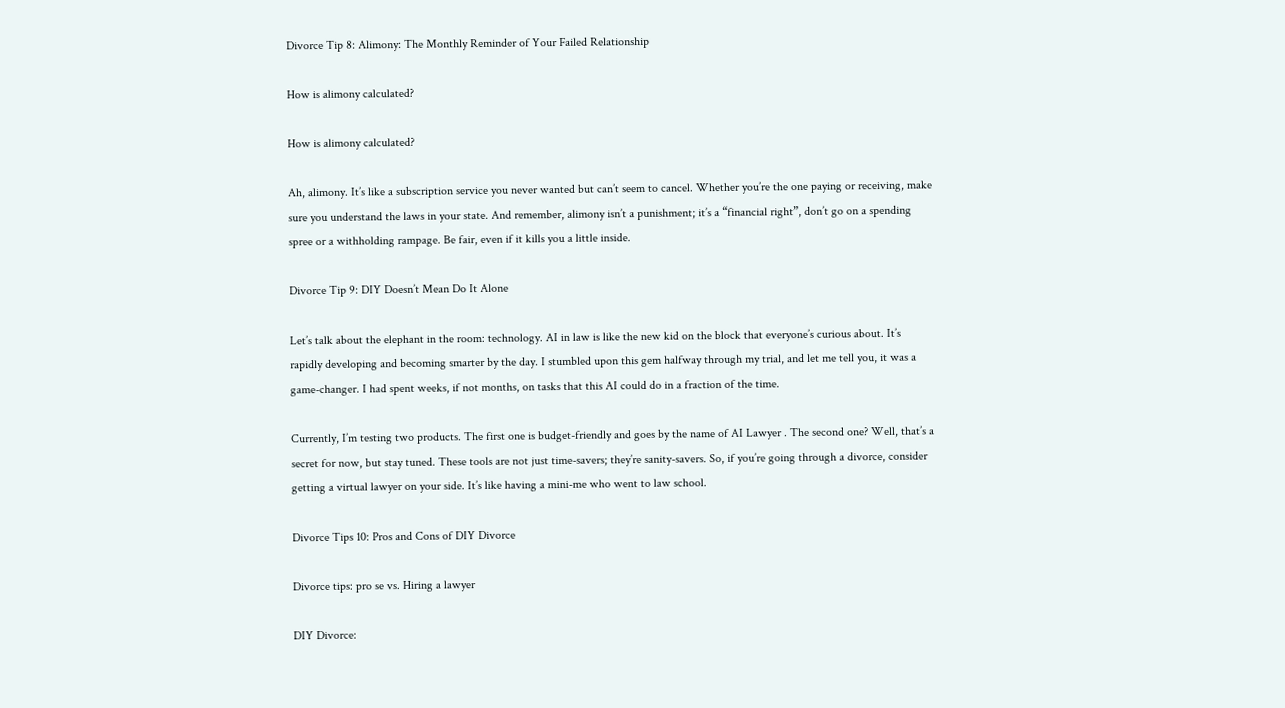Divorce Tip 8: Alimony: The Monthly Reminder of Your Failed Relationship

How is alimony calculated?

How is alimony calculated?

Ah, alimony. It’s like a subscription service you never wanted but can’t seem to cancel. Whether you’re the one paying or receiving, make sure you understand the laws in your state. And remember, alimony isn’t a punishment; it’s a “financial right”, don’t go on a spending spree or a withholding rampage. Be fair, even if it kills you a little inside.

Divorce Tip 9: DIY Doesn’t Mean Do It Alone

Let’s talk about the elephant in the room: technology. AI in law is like the new kid on the block that everyone’s curious about. It’s rapidly developing and becoming smarter by the day. I stumbled upon this gem halfway through my trial, and let me tell you, it was a game-changer. I had spent weeks, if not months, on tasks that this AI could do in a fraction of the time.

Currently, I’m testing two products. The first one is budget-friendly and goes by the name of AI Lawyer . The second one? Well, that’s a secret for now, but stay tuned. These tools are not just time-savers; they’re sanity-savers. So, if you’re going through a divorce, consider getting a virtual lawyer on your side. It’s like having a mini-me who went to law school.

Divorce Tips 10: Pros and Cons of DIY Divorce

Divorce tips: pro se vs. Hiring a lawyer

DIY Divorce: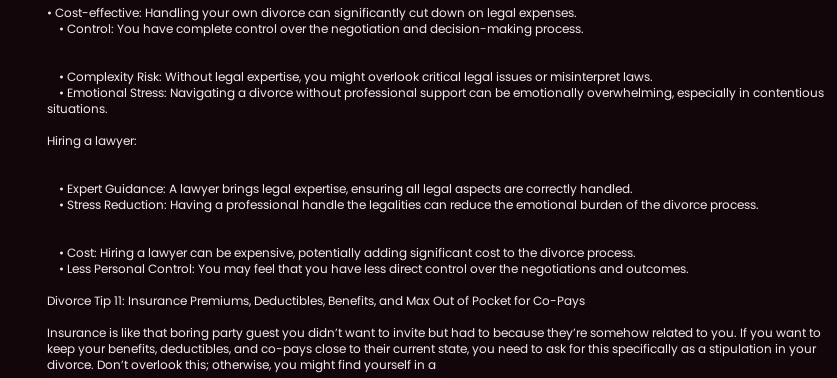• Cost-effective: Handling your own divorce can significantly cut down on legal expenses.
    • Control: You have complete control over the negotiation and decision-making process.


    • Complexity Risk: Without legal expertise, you might overlook critical legal issues or misinterpret laws.
    • Emotional Stress: Navigating a divorce without professional support can be emotionally overwhelming, especially in contentious situations.

Hiring a lawyer:


    • Expert Guidance: A lawyer brings legal expertise, ensuring all legal aspects are correctly handled.
    • Stress Reduction: Having a professional handle the legalities can reduce the emotional burden of the divorce process.


    • Cost: Hiring a lawyer can be expensive, potentially adding significant cost to the divorce process.
    • Less Personal Control: You may feel that you have less direct control over the negotiations and outcomes.

Divorce Tip 11: Insurance Premiums, Deductibles, Benefits, and Max Out of Pocket for Co-Pays

Insurance is like that boring party guest you didn’t want to invite but had to because they’re somehow related to you. If you want to keep your benefits, deductibles, and co-pays close to their current state, you need to ask for this specifically as a stipulation in your divorce. Don’t overlook this; otherwise, you might find yourself in a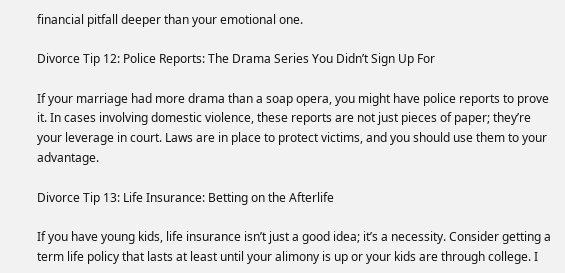financial pitfall deeper than your emotional one.

Divorce Tip 12: Police Reports: The Drama Series You Didn’t Sign Up For

If your marriage had more drama than a soap opera, you might have police reports to prove it. In cases involving domestic violence, these reports are not just pieces of paper; they’re your leverage in court. Laws are in place to protect victims, and you should use them to your advantage.

Divorce Tip 13: Life Insurance: Betting on the Afterlife

If you have young kids, life insurance isn’t just a good idea; it’s a necessity. Consider getting a term life policy that lasts at least until your alimony is up or your kids are through college. I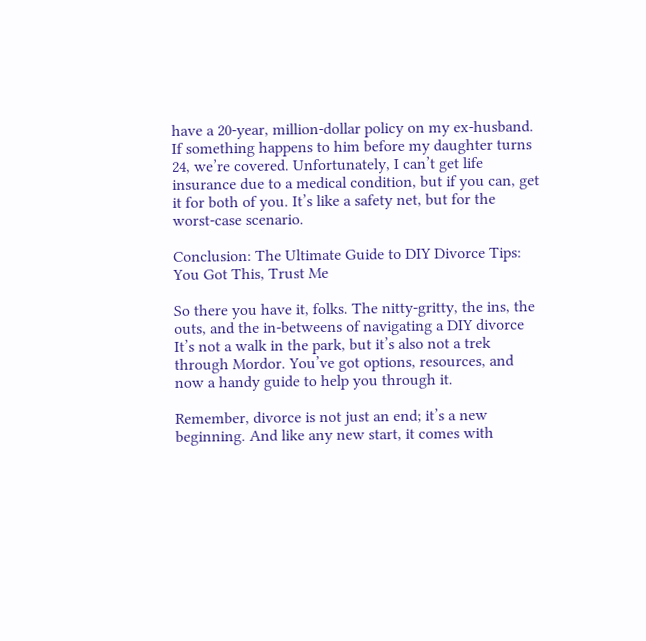have a 20-year, million-dollar policy on my ex-husband. If something happens to him before my daughter turns 24, we’re covered. Unfortunately, I can’t get life insurance due to a medical condition, but if you can, get it for both of you. It’s like a safety net, but for the worst-case scenario.

Conclusion: The Ultimate Guide to DIY Divorce Tips: You Got This, Trust Me

So there you have it, folks. The nitty-gritty, the ins, the outs, and the in-betweens of navigating a DIY divorce It’s not a walk in the park, but it’s also not a trek through Mordor. You’ve got options, resources, and now a handy guide to help you through it.

Remember, divorce is not just an end; it’s a new beginning. And like any new start, it comes with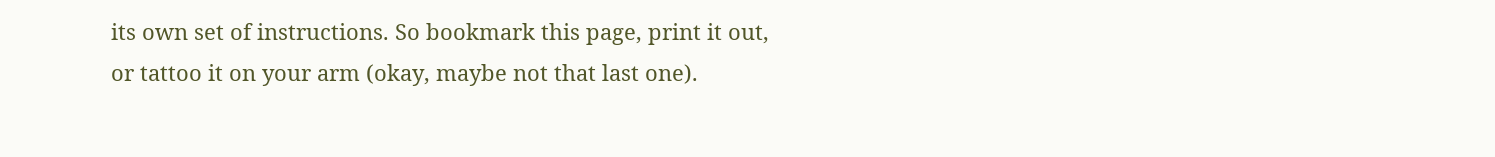its own set of instructions. So bookmark this page, print it out, or tattoo it on your arm (okay, maybe not that last one).